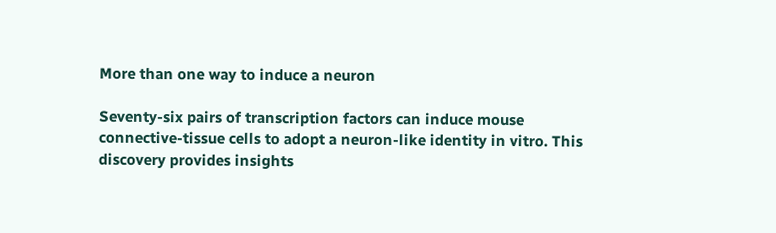More than one way to induce a neuron

Seventy-six pairs of transcription factors can induce mouse connective-tissue cells to adopt a neuron-like identity in vitro. This discovery provides insights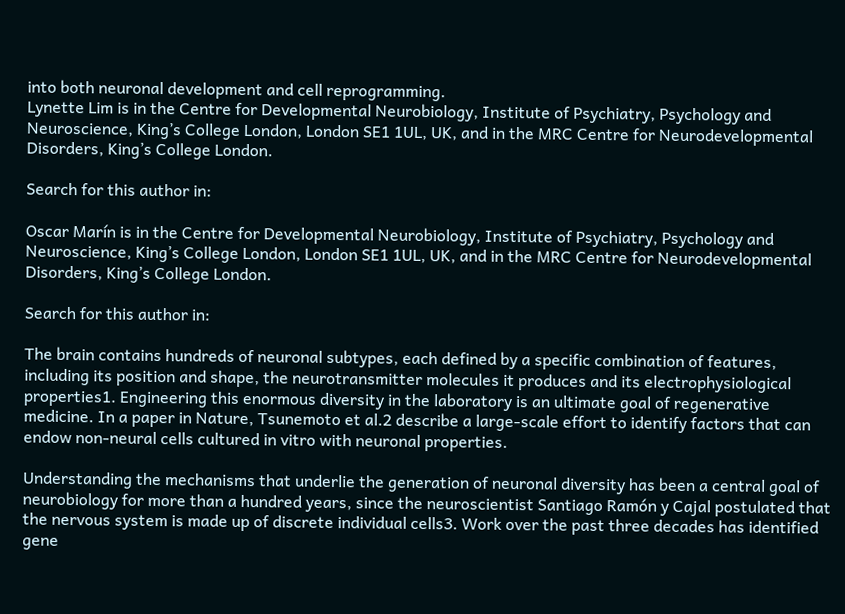into both neuronal development and cell reprogramming.
Lynette Lim is in the Centre for Developmental Neurobiology, Institute of Psychiatry, Psychology and Neuroscience, King’s College London, London SE1 1UL, UK, and in the MRC Centre for Neurodevelopmental Disorders, King’s College London.

Search for this author in:

Oscar Marín is in the Centre for Developmental Neurobiology, Institute of Psychiatry, Psychology and Neuroscience, King’s College London, London SE1 1UL, UK, and in the MRC Centre for Neurodevelopmental Disorders, King’s College London.

Search for this author in:

The brain contains hundreds of neuronal subtypes, each defined by a specific combination of features, including its position and shape, the neurotransmitter molecules it produces and its electrophysiological properties1. Engineering this enormous diversity in the laboratory is an ultimate goal of regenerative medicine. In a paper in Nature, Tsunemoto et al.2 describe a large-scale effort to identify factors that can endow non-neural cells cultured in vitro with neuronal properties.

Understanding the mechanisms that underlie the generation of neuronal diversity has been a central goal of neurobiology for more than a hundred years, since the neuroscientist Santiago Ramón y Cajal postulated that the nervous system is made up of discrete individual cells3. Work over the past three decades has identified gene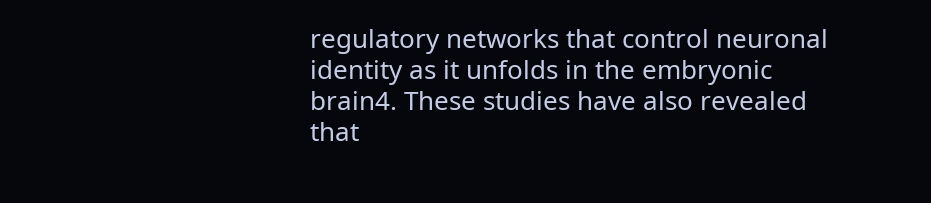regulatory networks that control neuronal identity as it unfolds in the embryonic brain4. These studies have also revealed that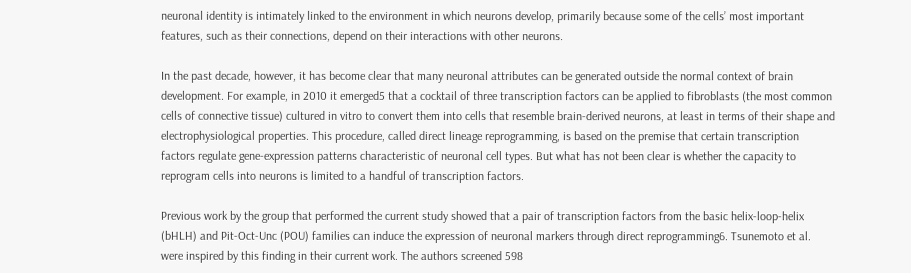neuronal identity is intimately linked to the environment in which neurons develop, primarily because some of the cells’ most important features, such as their connections, depend on their interactions with other neurons.

In the past decade, however, it has become clear that many neuronal attributes can be generated outside the normal context of brain development. For example, in 2010 it emerged5 that a cocktail of three transcription factors can be applied to fibroblasts (the most common cells of connective tissue) cultured in vitro to convert them into cells that resemble brain-derived neurons, at least in terms of their shape and electrophysiological properties. This procedure, called direct lineage reprogramming, is based on the premise that certain transcription factors regulate gene-expression patterns characteristic of neuronal cell types. But what has not been clear is whether the capacity to reprogram cells into neurons is limited to a handful of transcription factors.

Previous work by the group that performed the current study showed that a pair of transcription factors from the basic helix-loop-helix (bHLH) and Pit-Oct-Unc (POU) families can induce the expression of neuronal markers through direct reprogramming6. Tsunemoto et al. were inspired by this finding in their current work. The authors screened 598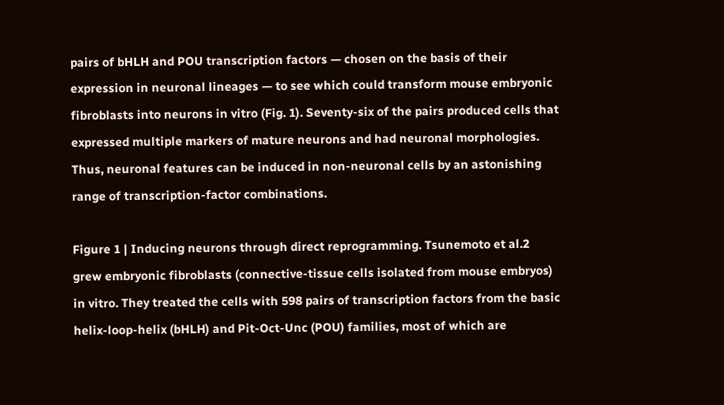pairs of bHLH and POU transcription factors — chosen on the basis of their expression in neuronal lineages — to see which could transform mouse embryonic fibroblasts into neurons in vitro (Fig. 1). Seventy-six of the pairs produced cells that expressed multiple markers of mature neurons and had neuronal morphologies. Thus, neuronal features can be induced in non-neuronal cells by an astonishing range of transcription-factor combinations.

Figure 1 | Inducing neurons through direct reprogramming. Tsunemoto et al.2 grew embryonic fibroblasts (connective-tissue cells isolated from mouse embryos) in vitro. They treated the cells with 598 pairs of transcription factors from the basic helix-loop-helix (bHLH) and Pit-Oct-Unc (POU) families, most of which are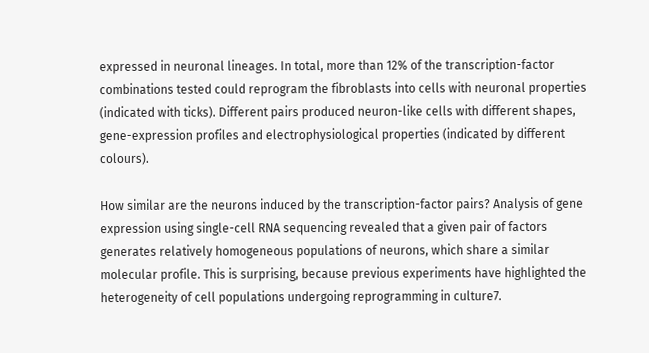expressed in neuronal lineages. In total, more than 12% of the transcription-factor combinations tested could reprogram the fibroblasts into cells with neuronal properties (indicated with ticks). Different pairs produced neuron-like cells with different shapes, gene-expression profiles and electrophysiological properties (indicated by different colours).

How similar are the neurons induced by the transcription-factor pairs? Analysis of gene expression using single-cell RNA sequencing revealed that a given pair of factors generates relatively homogeneous populations of neurons, which share a similar molecular profile. This is surprising, because previous experiments have highlighted the heterogeneity of cell populations undergoing reprogramming in culture7.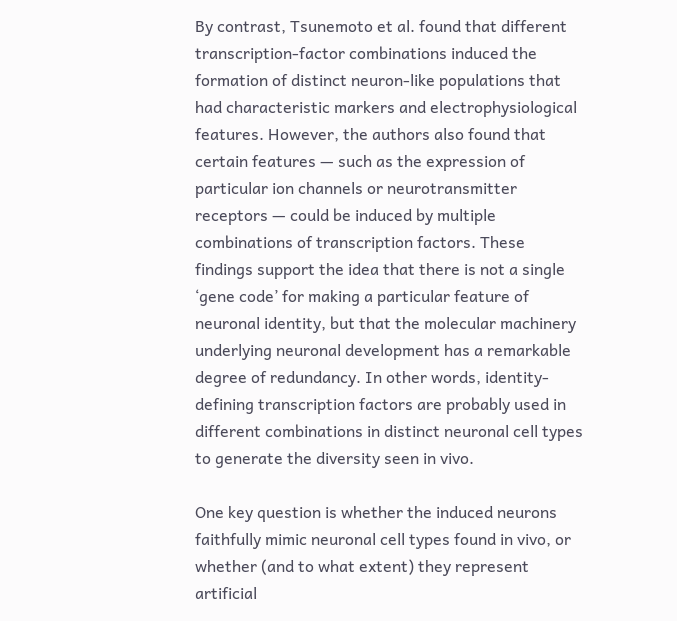By contrast, Tsunemoto et al. found that different transcription-factor combinations induced the formation of distinct neuron-like populations that had characteristic markers and electrophysiological features. However, the authors also found that certain features — such as the expression of particular ion channels or neurotransmitter receptors — could be induced by multiple combinations of transcription factors. These findings support the idea that there is not a single ‘gene code’ for making a particular feature of neuronal identity, but that the molecular machinery underlying neuronal development has a remarkable degree of redundancy. In other words, identity-defining transcription factors are probably used in different combinations in distinct neuronal cell types to generate the diversity seen in vivo.

One key question is whether the induced neurons faithfully mimic neuronal cell types found in vivo, or whether (and to what extent) they represent artificial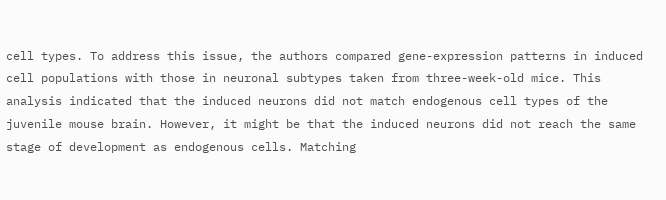cell types. To address this issue, the authors compared gene-expression patterns in induced cell populations with those in neuronal subtypes taken from three-week-old mice. This analysis indicated that the induced neurons did not match endogenous cell types of the juvenile mouse brain. However, it might be that the induced neurons did not reach the same stage of development as endogenous cells. Matching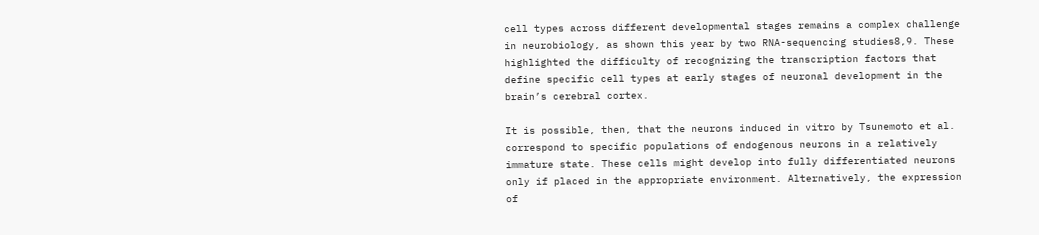cell types across different developmental stages remains a complex challenge in neurobiology, as shown this year by two RNA-sequencing studies8,9. These highlighted the difficulty of recognizing the transcription factors that define specific cell types at early stages of neuronal development in the brain’s cerebral cortex.

It is possible, then, that the neurons induced in vitro by Tsunemoto et al. correspond to specific populations of endogenous neurons in a relatively immature state. These cells might develop into fully differentiated neurons only if placed in the appropriate environment. Alternatively, the expression of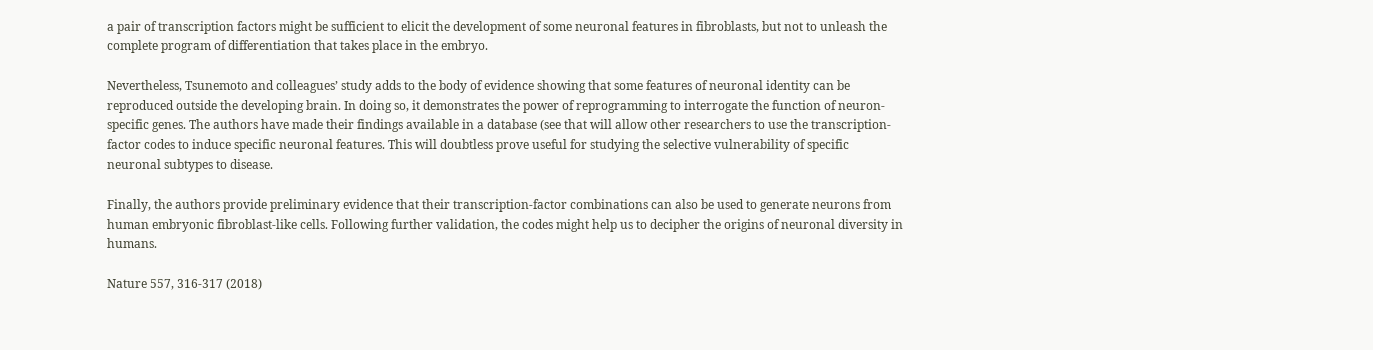a pair of transcription factors might be sufficient to elicit the development of some neuronal features in fibroblasts, but not to unleash the complete program of differentiation that takes place in the embryo.

Nevertheless, Tsunemoto and colleagues’ study adds to the body of evidence showing that some features of neuronal identity can be reproduced outside the developing brain. In doing so, it demonstrates the power of reprogramming to interrogate the function of neuron-specific genes. The authors have made their findings available in a database (see that will allow other researchers to use the transcription-factor codes to induce specific neuronal features. This will doubtless prove useful for studying the selective vulnerability of specific neuronal subtypes to disease.

Finally, the authors provide preliminary evidence that their transcription-factor combinations can also be used to generate neurons from human embryonic fibroblast-like cells. Following further validation, the codes might help us to decipher the origins of neuronal diversity in humans.

Nature 557, 316-317 (2018)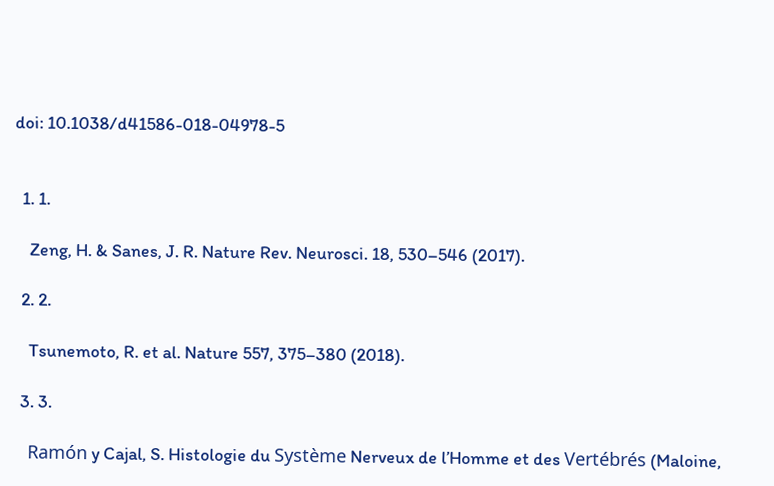doi: 10.1038/d41586-018-04978-5


  1. 1.

    Zeng, H. & Sanes, J. R. Nature Rev. Neurosci. 18, 530–546 (2017).

  2. 2.

    Tsunemoto, R. et al. Nature 557, 375–380 (2018).

  3. 3.

    Ramón y Cajal, S. Histologie du Système Nerveux de l’Homme et des Vertébrés (Maloine,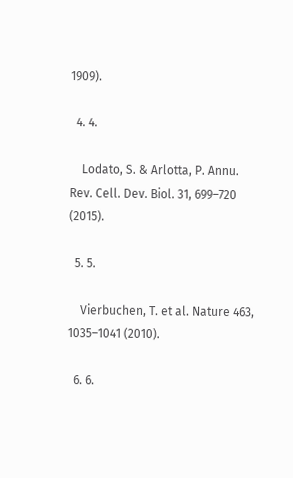1909).

  4. 4.

    Lodato, S. & Arlotta, P. Annu. Rev. Cell. Dev. Biol. 31, 699–720 (2015).

  5. 5.

    Vierbuchen, T. et al. Nature 463, 1035–1041 (2010).

  6. 6.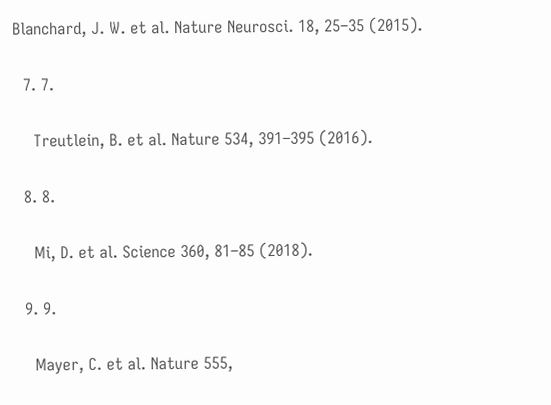Blanchard, J. W. et al. Nature Neurosci. 18, 25–35 (2015).

  7. 7.

    Treutlein, B. et al. Nature 534, 391–395 (2016).

  8. 8.

    Mi, D. et al. Science 360, 81–85 (2018).

  9. 9.

    Mayer, C. et al. Nature 555,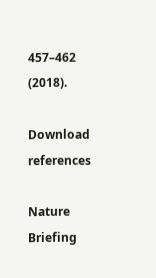457–462 (2018).

Download references

Nature Briefing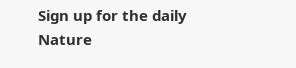Sign up for the daily Nature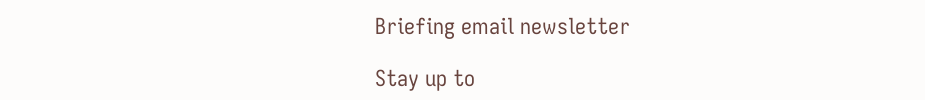Briefing email newsletter

Stay up to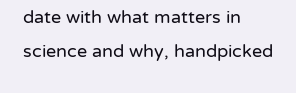date with what matters in science and why, handpicked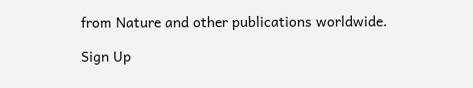from Nature and other publications worldwide.

Sign Up